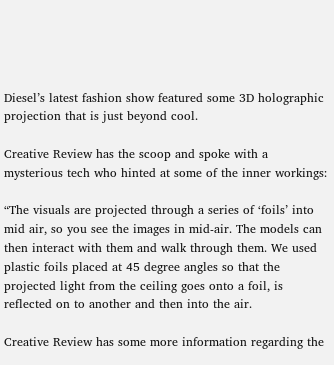Diesel’s latest fashion show featured some 3D holographic projection that is just beyond cool.

Creative Review has the scoop and spoke with a mysterious tech who hinted at some of the inner workings:

“The visuals are projected through a series of ‘foils’ into mid air, so you see the images in mid-air. The models can then interact with them and walk through them. We used plastic foils placed at 45 degree angles so that the projected light from the ceiling goes onto a foil, is reflected on to another and then into the air.

Creative Review has some more information regarding the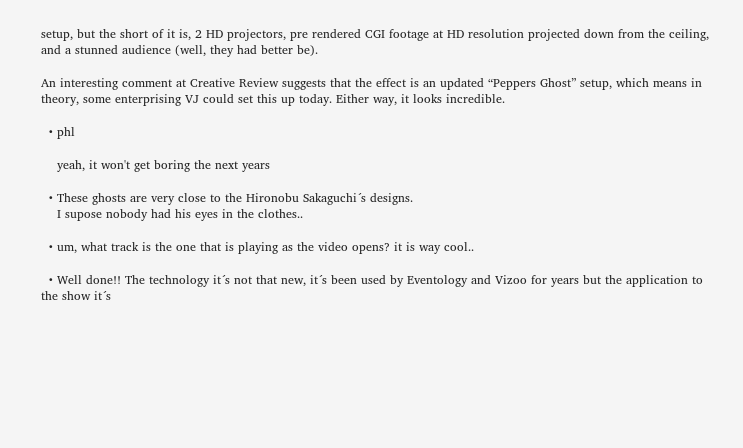setup, but the short of it is, 2 HD projectors, pre rendered CGI footage at HD resolution projected down from the ceiling, and a stunned audience (well, they had better be).

An interesting comment at Creative Review suggests that the effect is an updated “Peppers Ghost” setup, which means in theory, some enterprising VJ could set this up today. Either way, it looks incredible.

  • phl

    yeah, it won't get boring the next years

  • These ghosts are very close to the Hironobu Sakaguchi´s designs.
    I supose nobody had his eyes in the clothes..

  • um, what track is the one that is playing as the video opens? it is way cool..

  • Well done!! The technology it´s not that new, it´s been used by Eventology and Vizoo for years but the application to the show it´s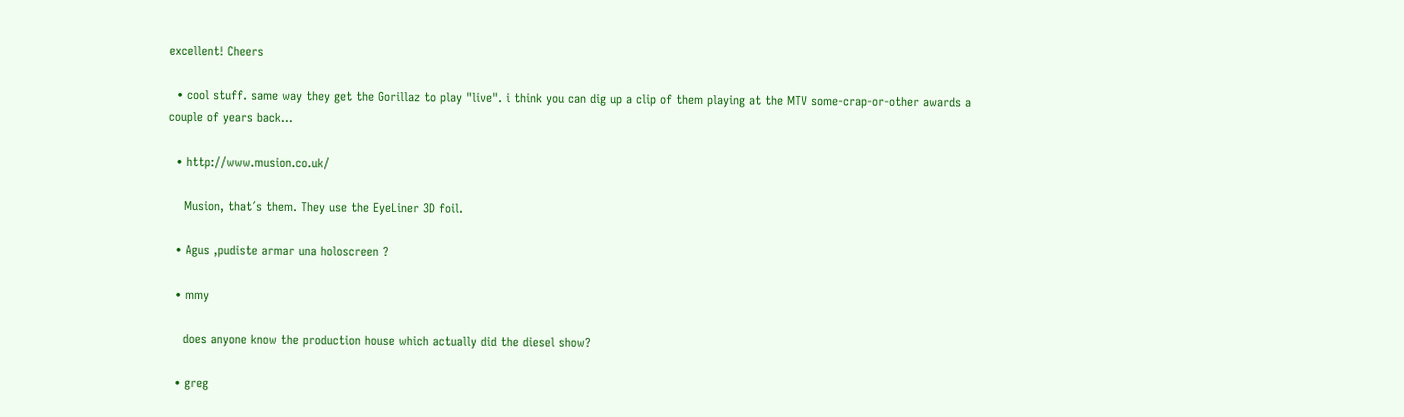excellent! Cheers

  • cool stuff. same way they get the Gorillaz to play "live". i think you can dig up a clip of them playing at the MTV some-crap-or-other awards a couple of years back…

  • http://www.musion.co.uk/

    Musion, that´s them. They use the EyeLiner 3D foil.

  • Agus ,pudiste armar una holoscreen ?

  • mmy

    does anyone know the production house which actually did the diesel show?

  • greg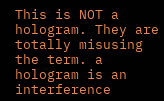This is NOT a hologram. They are totally misusing the term. a hologram is an interference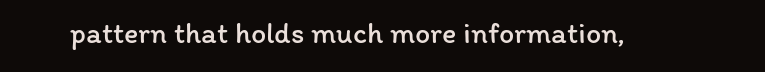pattern that holds much more information,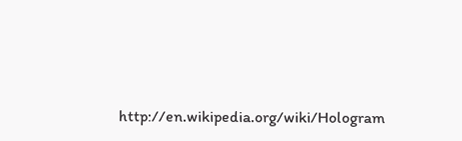http://en.wikipedia.org/wiki/Hologram